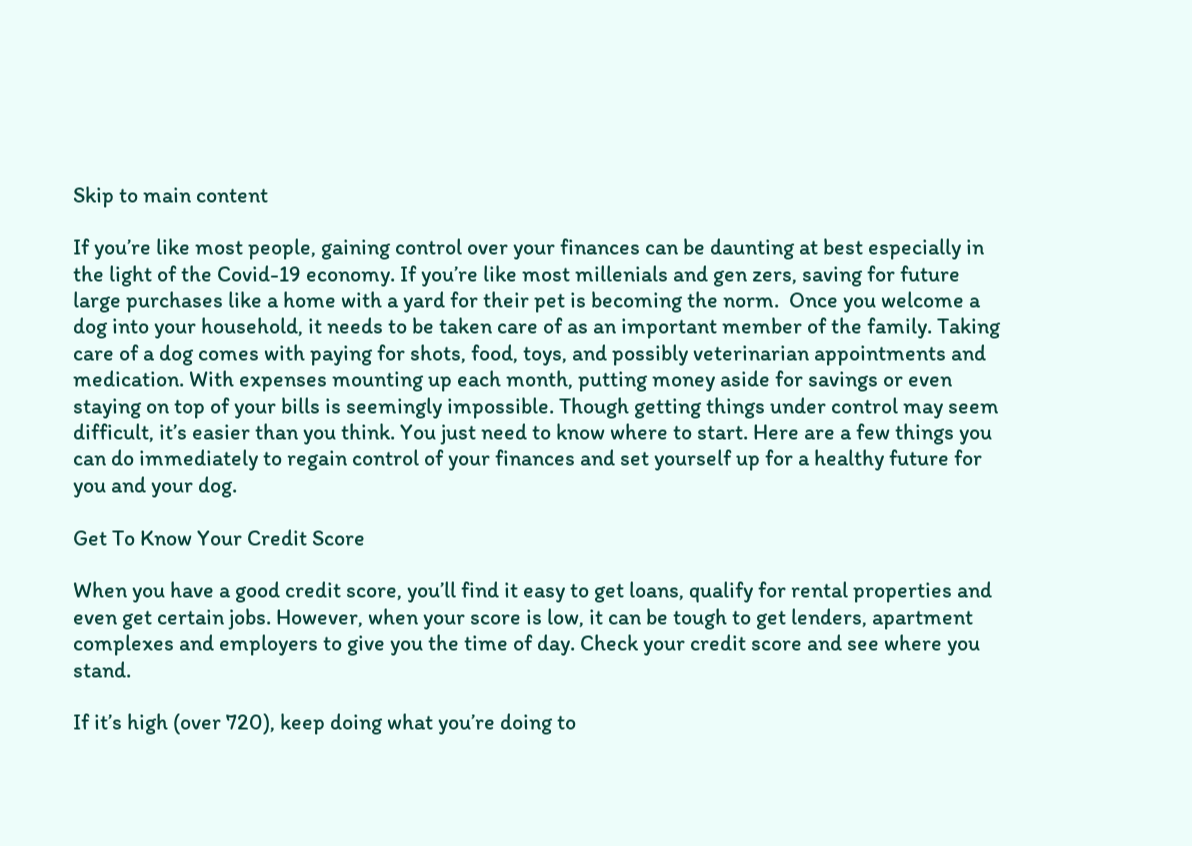Skip to main content

If you’re like most people, gaining control over your finances can be daunting at best especially in the light of the Covid-19 economy. If you’re like most millenials and gen zers, saving for future large purchases like a home with a yard for their pet is becoming the norm.  Once you welcome a dog into your household, it needs to be taken care of as an important member of the family. Taking care of a dog comes with paying for shots, food, toys, and possibly veterinarian appointments and medication. With expenses mounting up each month, putting money aside for savings or even staying on top of your bills is seemingly impossible. Though getting things under control may seem difficult, it’s easier than you think. You just need to know where to start. Here are a few things you can do immediately to regain control of your finances and set yourself up for a healthy future for you and your dog.

Get To Know Your Credit Score

When you have a good credit score, you’ll find it easy to get loans, qualify for rental properties and even get certain jobs. However, when your score is low, it can be tough to get lenders, apartment complexes and employers to give you the time of day. Check your credit score and see where you stand.

If it’s high (over 720), keep doing what you’re doing to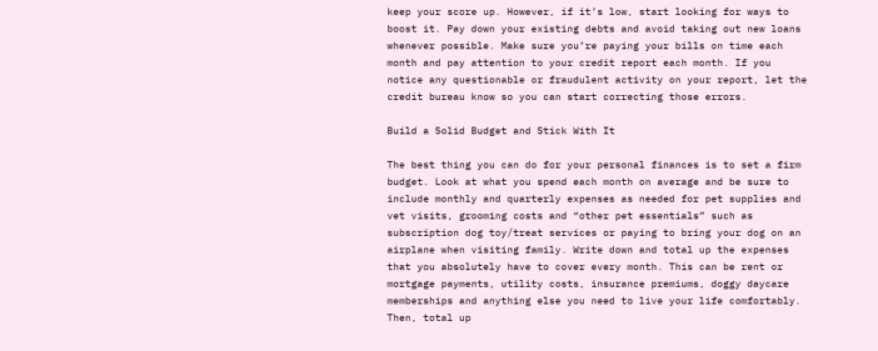keep your score up. However, if it’s low, start looking for ways to boost it. Pay down your existing debts and avoid taking out new loans whenever possible. Make sure you’re paying your bills on time each month and pay attention to your credit report each month. If you notice any questionable or fraudulent activity on your report, let the credit bureau know so you can start correcting those errors.

Build a Solid Budget and Stick With It

The best thing you can do for your personal finances is to set a firm budget. Look at what you spend each month on average and be sure to include monthly and quarterly expenses as needed for pet supplies and vet visits, grooming costs and “other pet essentials” such as subscription dog toy/treat services or paying to bring your dog on an airplane when visiting family. Write down and total up the expenses that you absolutely have to cover every month. This can be rent or mortgage payments, utility costs, insurance premiums, doggy daycare memberships and anything else you need to live your life comfortably. Then, total up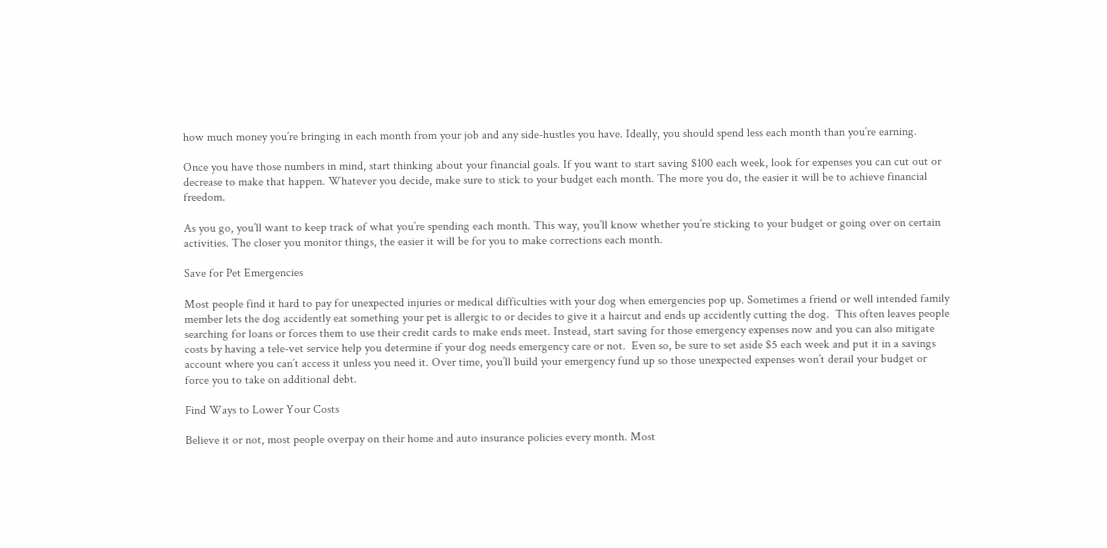how much money you’re bringing in each month from your job and any side-hustles you have. Ideally, you should spend less each month than you’re earning.

Once you have those numbers in mind, start thinking about your financial goals. If you want to start saving $100 each week, look for expenses you can cut out or decrease to make that happen. Whatever you decide, make sure to stick to your budget each month. The more you do, the easier it will be to achieve financial freedom.

As you go, you’ll want to keep track of what you’re spending each month. This way, you’ll know whether you’re sticking to your budget or going over on certain activities. The closer you monitor things, the easier it will be for you to make corrections each month.

Save for Pet Emergencies

Most people find it hard to pay for unexpected injuries or medical difficulties with your dog when emergencies pop up. Sometimes a friend or well intended family member lets the dog accidently eat something your pet is allergic to or decides to give it a haircut and ends up accidently cutting the dog.  This often leaves people searching for loans or forces them to use their credit cards to make ends meet. Instead, start saving for those emergency expenses now and you can also mitigate costs by having a tele-vet service help you determine if your dog needs emergency care or not.  Even so, be sure to set aside $5 each week and put it in a savings account where you can’t access it unless you need it. Over time, you’ll build your emergency fund up so those unexpected expenses won’t derail your budget or force you to take on additional debt.

Find Ways to Lower Your Costs

Believe it or not, most people overpay on their home and auto insurance policies every month. Most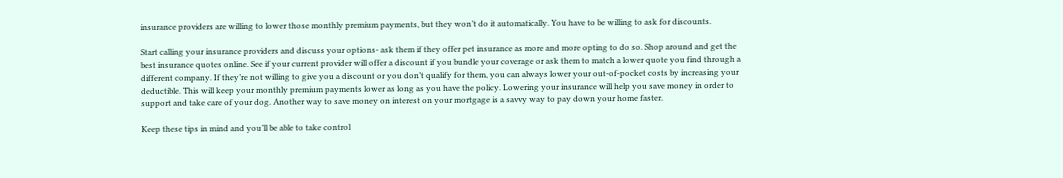insurance providers are willing to lower those monthly premium payments, but they won’t do it automatically. You have to be willing to ask for discounts.

Start calling your insurance providers and discuss your options- ask them if they offer pet insurance as more and more opting to do so. Shop around and get the best insurance quotes online. See if your current provider will offer a discount if you bundle your coverage or ask them to match a lower quote you find through a different company. If they’re not willing to give you a discount or you don’t qualify for them, you can always lower your out-of-pocket costs by increasing your deductible. This will keep your monthly premium payments lower as long as you have the policy. Lowering your insurance will help you save money in order to support and take care of your dog. Another way to save money on interest on your mortgage is a savvy way to pay down your home faster.

Keep these tips in mind and you’ll be able to take control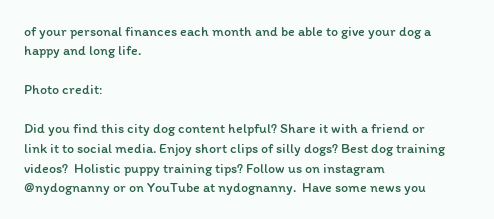of your personal finances each month and be able to give your dog a happy and long life.

Photo credit:

Did you find this city dog content helpful? Share it with a friend or link it to social media. Enjoy short clips of silly dogs? Best dog training videos?  Holistic puppy training tips? Follow us on instagram @nydognanny or on YouTube at nydognanny.  Have some news you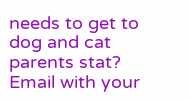needs to get to dog and cat parents stat?  Email with your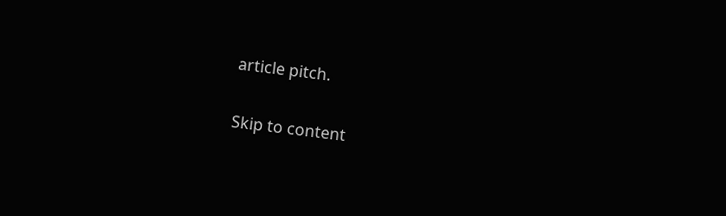article pitch.

Skip to content